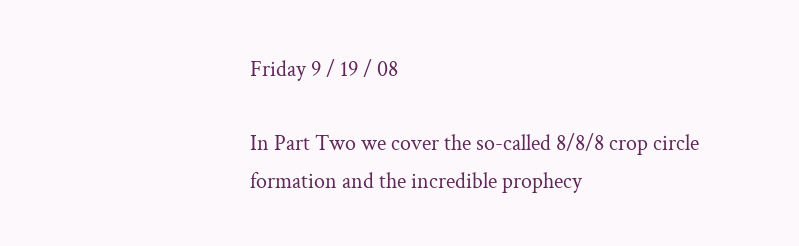Friday 9 / 19 / 08

In Part Two we cover the so-called 8/8/8 crop circle formation and the incredible prophecy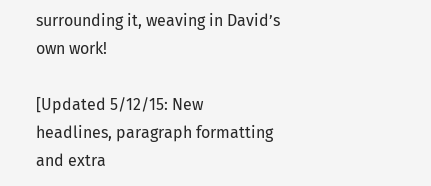surrounding it, weaving in David’s own work!

[Updated 5/12/15: New headlines, paragraph formatting and extra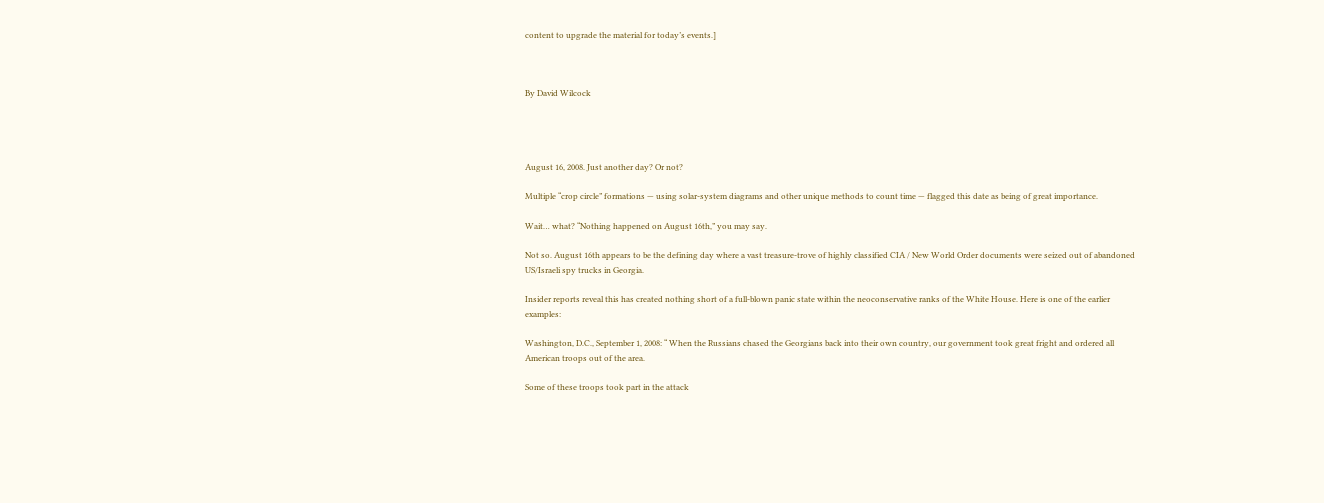content to upgrade the material for today’s events.]



By David Wilcock




August 16, 2008. Just another day? Or not?

Multiple “crop circle” formations — using solar-system diagrams and other unique methods to count time — flagged this date as being of great importance.

Wait… what? “Nothing happened on August 16th,” you may say.

Not so. August 16th appears to be the defining day where a vast treasure-trove of highly classified CIA / New World Order documents were seized out of abandoned US/Israeli spy trucks in Georgia.

Insider reports reveal this has created nothing short of a full-blown panic state within the neoconservative ranks of the White House. Here is one of the earlier examples:

Washington, D.C., September 1, 2008: “ When the Russians chased the Georgians back into their own country, our government took great fright and ordered all American troops out of the area.

Some of these troops took part in the attack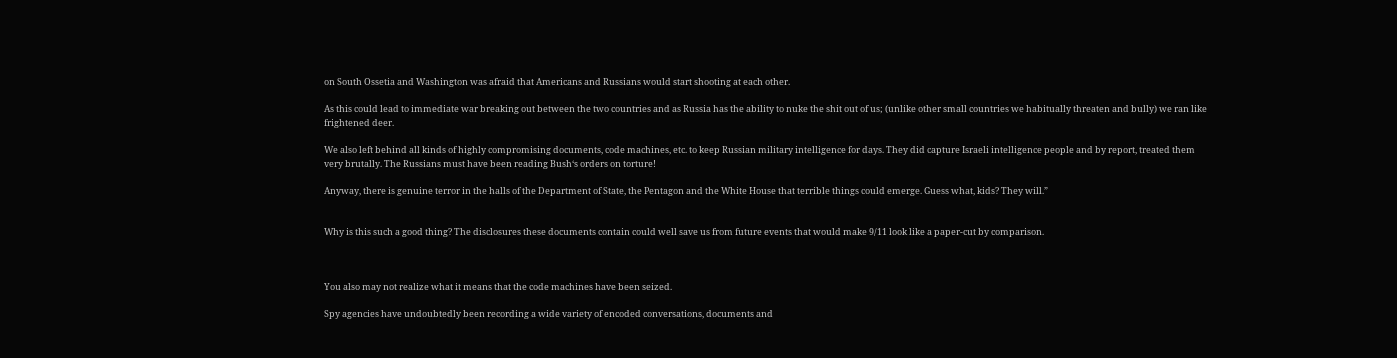on South Ossetia and Washington was afraid that Americans and Russians would start shooting at each other.

As this could lead to immediate war breaking out between the two countries and as Russia has the ability to nuke the shit out of us; (unlike other small countries we habitually threaten and bully) we ran like frightened deer.

We also left behind all kinds of highly compromising documents, code machines, etc. to keep Russian military intelligence for days. They did capture Israeli intelligence people and by report, treated them very brutally. The Russians must have been reading Bush‘s orders on torture!

Anyway, there is genuine terror in the halls of the Department of State, the Pentagon and the White House that terrible things could emerge. Guess what, kids? They will.”


Why is this such a good thing? The disclosures these documents contain could well save us from future events that would make 9/11 look like a paper-cut by comparison.



You also may not realize what it means that the code machines have been seized.

Spy agencies have undoubtedly been recording a wide variety of encoded conversations, documents and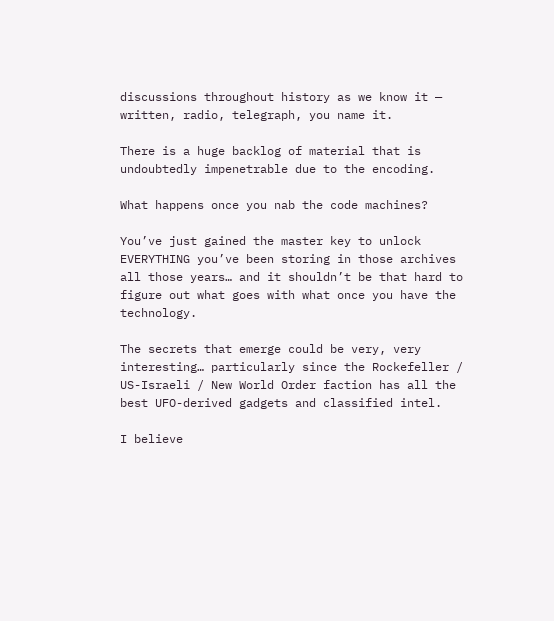discussions throughout history as we know it — written, radio, telegraph, you name it.

There is a huge backlog of material that is undoubtedly impenetrable due to the encoding.

What happens once you nab the code machines?

You’ve just gained the master key to unlock EVERYTHING you’ve been storing in those archives all those years… and it shouldn’t be that hard to figure out what goes with what once you have the technology.

The secrets that emerge could be very, very interesting… particularly since the Rockefeller / US-Israeli / New World Order faction has all the best UFO-derived gadgets and classified intel.

I believe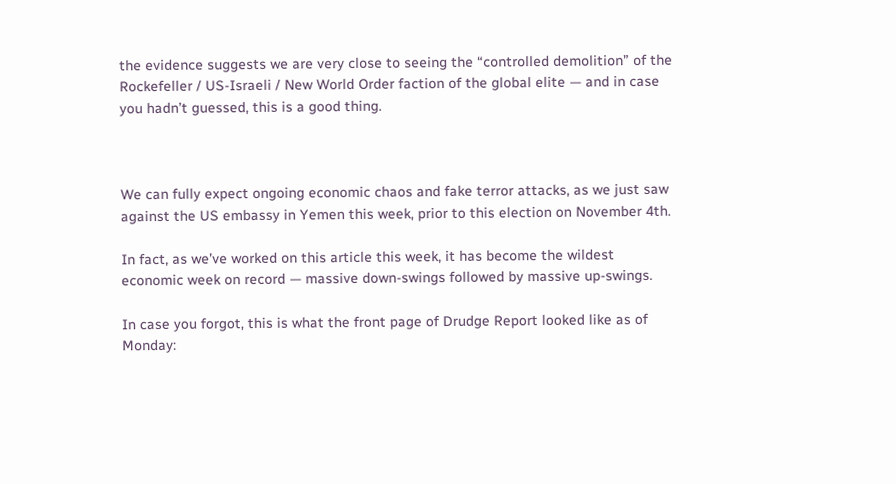the evidence suggests we are very close to seeing the “controlled demolition” of the Rockefeller / US-Israeli / New World Order faction of the global elite — and in case you hadn’t guessed, this is a good thing.



We can fully expect ongoing economic chaos and fake terror attacks, as we just saw against the US embassy in Yemen this week, prior to this election on November 4th.

In fact, as we’ve worked on this article this week, it has become the wildest economic week on record — massive down-swings followed by massive up-swings.

In case you forgot, this is what the front page of Drudge Report looked like as of Monday: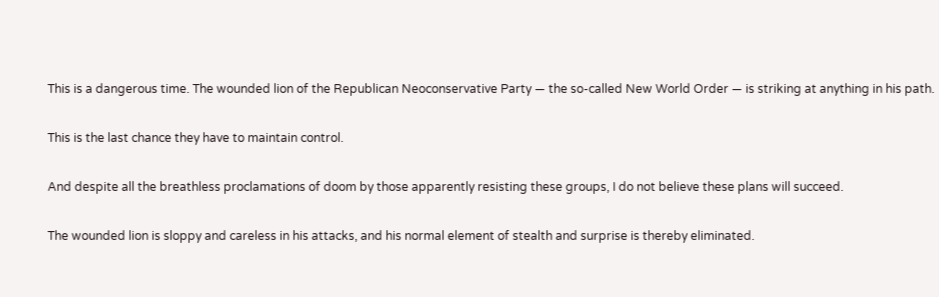This is a dangerous time. The wounded lion of the Republican Neoconservative Party — the so-called New World Order — is striking at anything in his path.

This is the last chance they have to maintain control.

And despite all the breathless proclamations of doom by those apparently resisting these groups, I do not believe these plans will succeed.

The wounded lion is sloppy and careless in his attacks, and his normal element of stealth and surprise is thereby eliminated.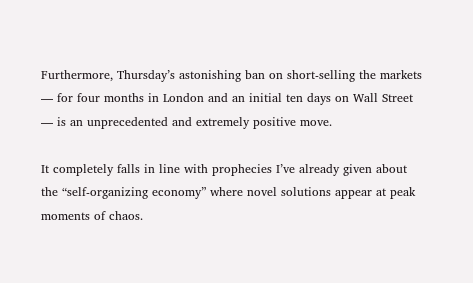Furthermore, Thursday’s astonishing ban on short-selling the markets — for four months in London and an initial ten days on Wall Street — is an unprecedented and extremely positive move.

It completely falls in line with prophecies I’ve already given about the “self-organizing economy” where novel solutions appear at peak moments of chaos.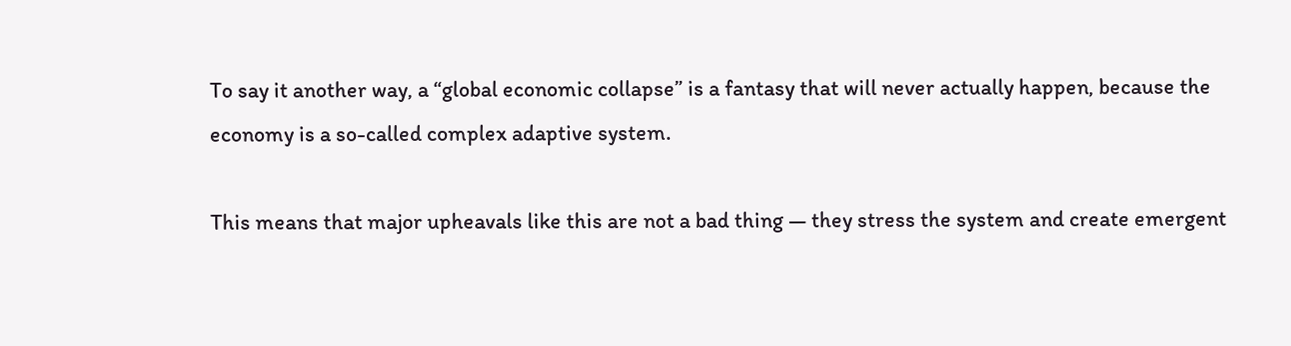To say it another way, a “global economic collapse” is a fantasy that will never actually happen, because the economy is a so-called complex adaptive system.

This means that major upheavals like this are not a bad thing — they stress the system and create emergent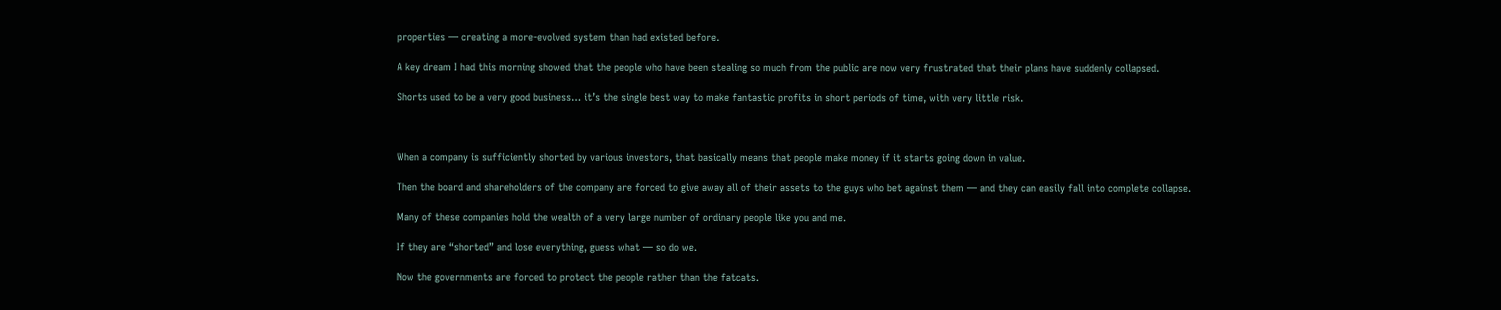properties — creating a more-evolved system than had existed before.

A key dream I had this morning showed that the people who have been stealing so much from the public are now very frustrated that their plans have suddenly collapsed.

Shorts used to be a very good business… it’s the single best way to make fantastic profits in short periods of time, with very little risk.



When a company is sufficiently shorted by various investors, that basically means that people make money if it starts going down in value.

Then the board and shareholders of the company are forced to give away all of their assets to the guys who bet against them — and they can easily fall into complete collapse.

Many of these companies hold the wealth of a very large number of ordinary people like you and me.

If they are “shorted” and lose everything, guess what — so do we.

Now the governments are forced to protect the people rather than the fatcats.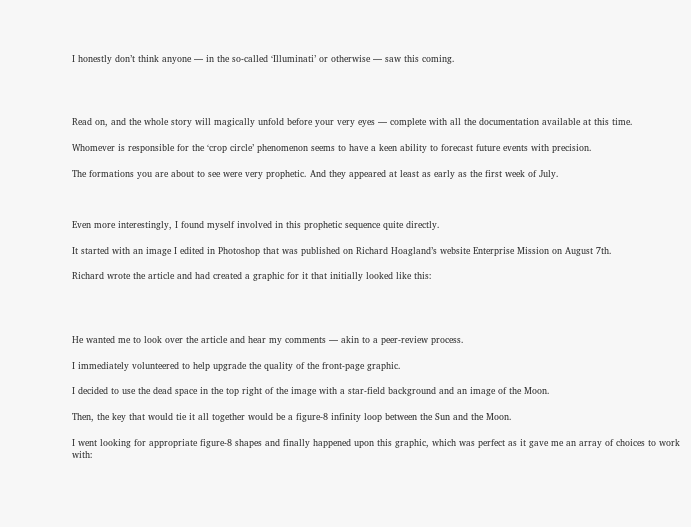I honestly don’t think anyone — in the so-called ‘Illuminati’ or otherwise — saw this coming.




Read on, and the whole story will magically unfold before your very eyes — complete with all the documentation available at this time.

Whomever is responsible for the ‘crop circle’ phenomenon seems to have a keen ability to forecast future events with precision.

The formations you are about to see were very prophetic. And they appeared at least as early as the first week of July.



Even more interestingly, I found myself involved in this prophetic sequence quite directly.

It started with an image I edited in Photoshop that was published on Richard Hoagland’s website Enterprise Mission on August 7th.

Richard wrote the article and had created a graphic for it that initially looked like this:




He wanted me to look over the article and hear my comments — akin to a peer-review process.

I immediately volunteered to help upgrade the quality of the front-page graphic.

I decided to use the dead space in the top right of the image with a star-field background and an image of the Moon.

Then, the key that would tie it all together would be a figure-8 infinity loop between the Sun and the Moon.

I went looking for appropriate figure-8 shapes and finally happened upon this graphic, which was perfect as it gave me an array of choices to work with: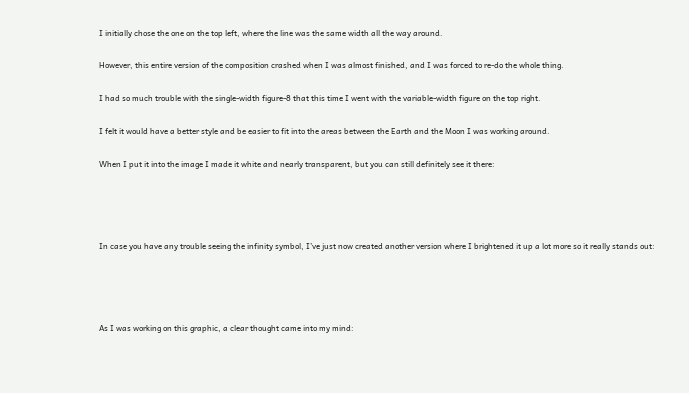I initially chose the one on the top left, where the line was the same width all the way around.

However, this entire version of the composition crashed when I was almost finished, and I was forced to re-do the whole thing.

I had so much trouble with the single-width figure-8 that this time I went with the variable-width figure on the top right.

I felt it would have a better style and be easier to fit into the areas between the Earth and the Moon I was working around.

When I put it into the image I made it white and nearly transparent, but you can still definitely see it there:




In case you have any trouble seeing the infinity symbol, I’ve just now created another version where I brightened it up a lot more so it really stands out:




As I was working on this graphic, a clear thought came into my mind: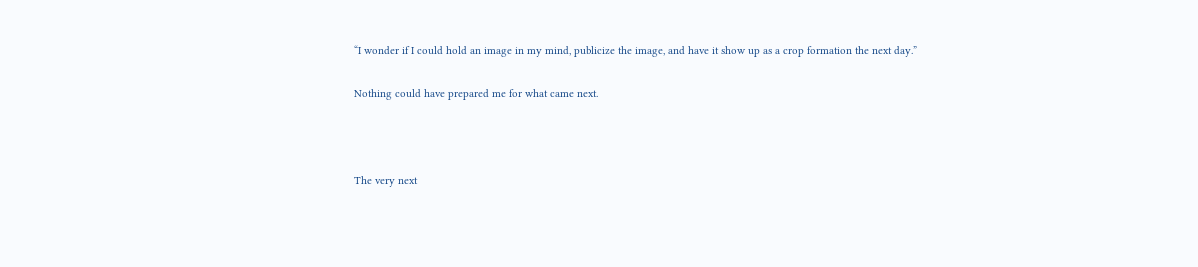“I wonder if I could hold an image in my mind, publicize the image, and have it show up as a crop formation the next day.”

Nothing could have prepared me for what came next.



The very next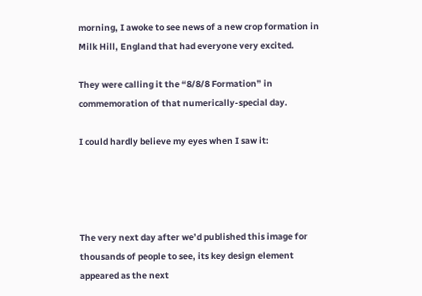morning, I awoke to see news of a new crop formation in Milk Hill, England that had everyone very excited.

They were calling it the “8/8/8 Formation” in commemoration of that numerically-special day.

I could hardly believe my eyes when I saw it:




The very next day after we’d published this image for thousands of people to see, its key design element appeared as the next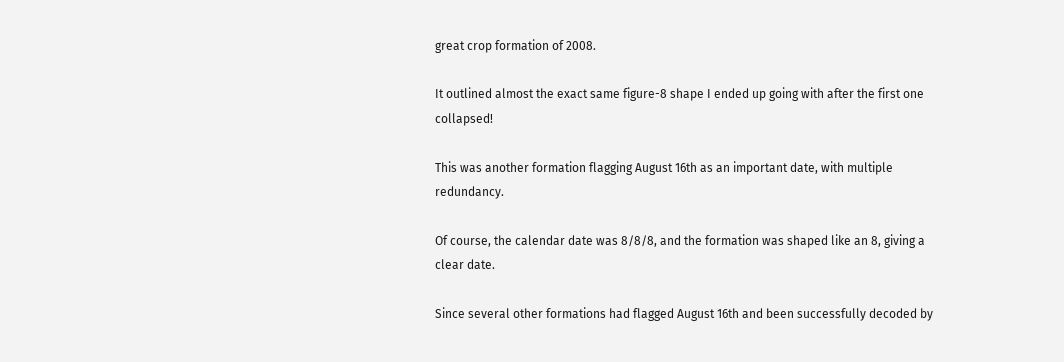great crop formation of 2008.

It outlined almost the exact same figure-8 shape I ended up going with after the first one collapsed!

This was another formation flagging August 16th as an important date, with multiple redundancy.

Of course, the calendar date was 8/8/8, and the formation was shaped like an 8, giving a clear date.

Since several other formations had flagged August 16th and been successfully decoded by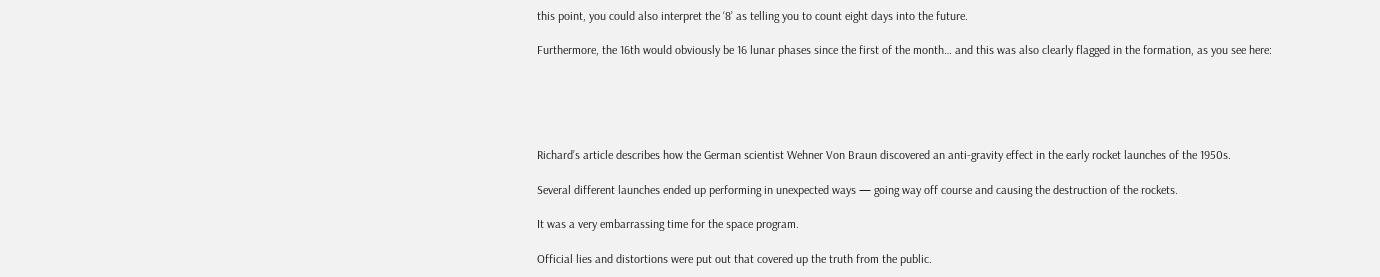this point, you could also interpret the ‘8’ as telling you to count eight days into the future.

Furthermore, the 16th would obviously be 16 lunar phases since the first of the month… and this was also clearly flagged in the formation, as you see here:





Richard’s article describes how the German scientist Wehner Von Braun discovered an anti-gravity effect in the early rocket launches of the 1950s.

Several different launches ended up performing in unexpected ways — going way off course and causing the destruction of the rockets.

It was a very embarrassing time for the space program.

Official lies and distortions were put out that covered up the truth from the public.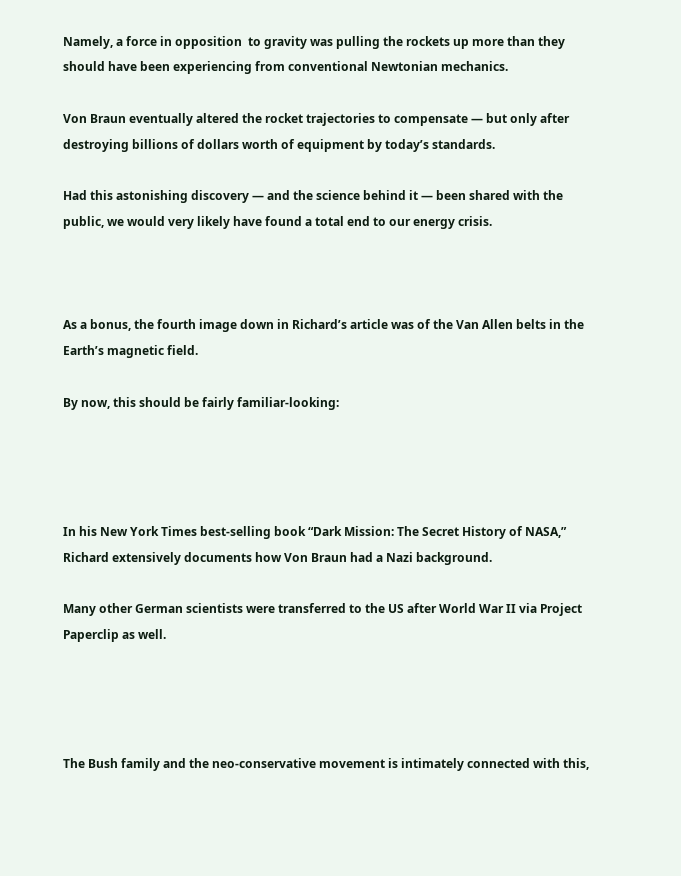Namely, a force in opposition  to gravity was pulling the rockets up more than they should have been experiencing from conventional Newtonian mechanics.

Von Braun eventually altered the rocket trajectories to compensate — but only after destroying billions of dollars worth of equipment by today’s standards.

Had this astonishing discovery — and the science behind it — been shared with the public, we would very likely have found a total end to our energy crisis.



As a bonus, the fourth image down in Richard’s article was of the Van Allen belts in the Earth’s magnetic field.

By now, this should be fairly familiar-looking:




In his New York Times best-selling book “Dark Mission: The Secret History of NASA,” Richard extensively documents how Von Braun had a Nazi background.

Many other German scientists were transferred to the US after World War II via Project Paperclip as well.




The Bush family and the neo-conservative movement is intimately connected with this,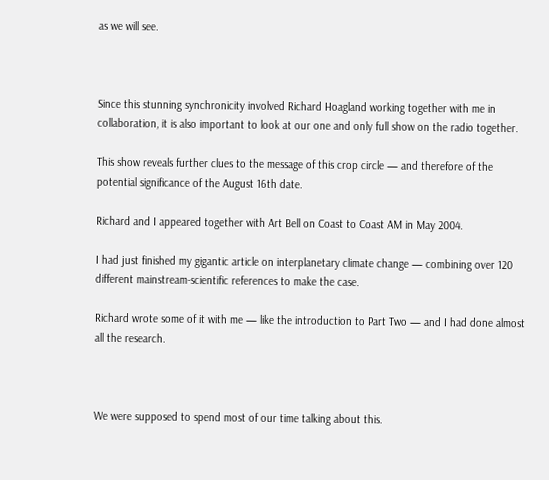as we will see.



Since this stunning synchronicity involved Richard Hoagland working together with me in collaboration, it is also important to look at our one and only full show on the radio together.

This show reveals further clues to the message of this crop circle — and therefore of the potential significance of the August 16th date.

Richard and I appeared together with Art Bell on Coast to Coast AM in May 2004.

I had just finished my gigantic article on interplanetary climate change — combining over 120 different mainstream-scientific references to make the case.

Richard wrote some of it with me — like the introduction to Part Two — and I had done almost all the research.



We were supposed to spend most of our time talking about this.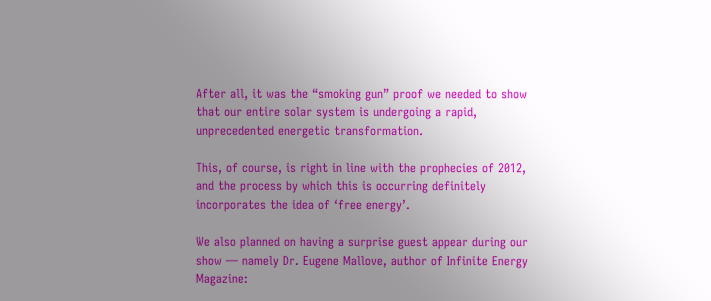After all, it was the “smoking gun” proof we needed to show that our entire solar system is undergoing a rapid, unprecedented energetic transformation.

This, of course, is right in line with the prophecies of 2012, and the process by which this is occurring definitely incorporates the idea of ‘free energy’.

We also planned on having a surprise guest appear during our show — namely Dr. Eugene Mallove, author of Infinite Energy Magazine: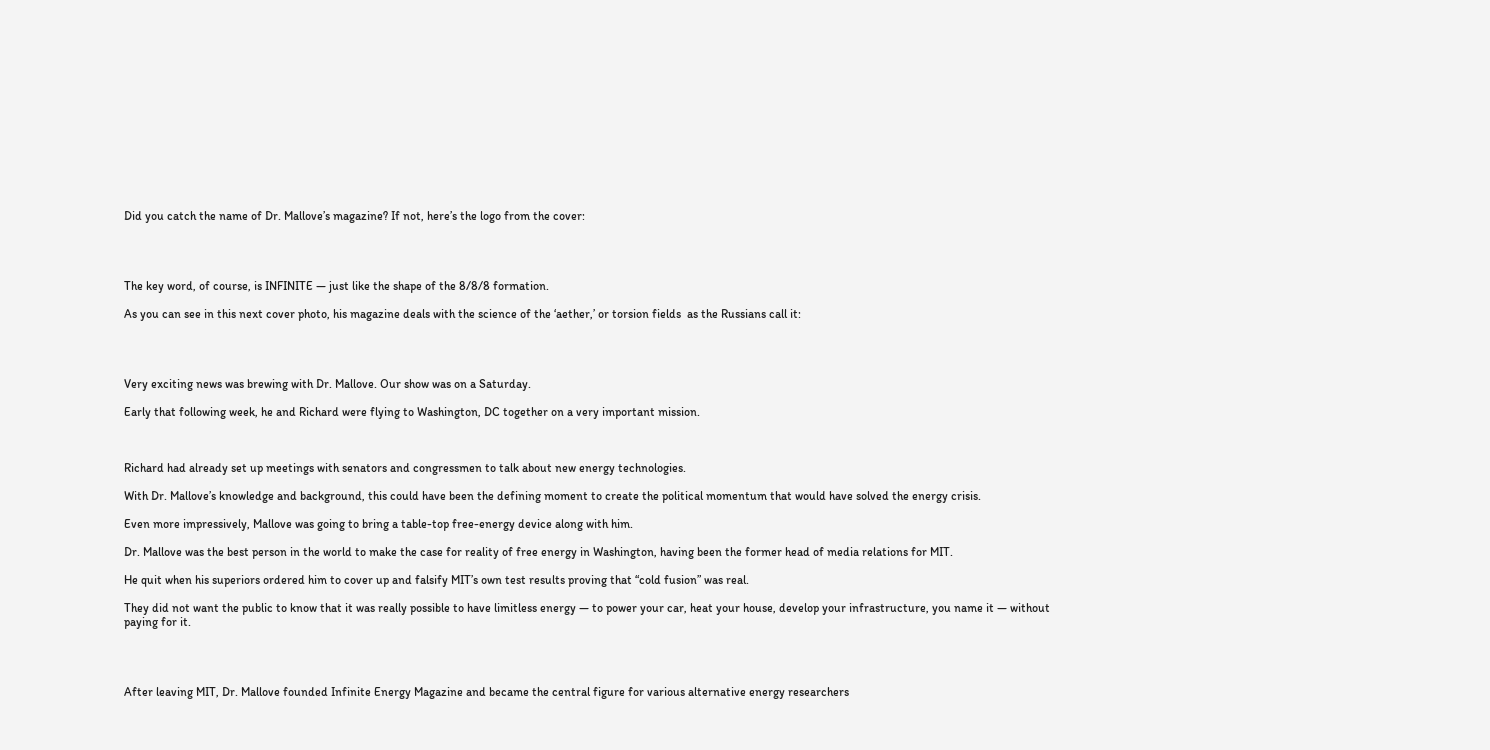Did you catch the name of Dr. Mallove’s magazine? If not, here’s the logo from the cover:




The key word, of course, is INFINITE — just like the shape of the 8/8/8 formation.

As you can see in this next cover photo, his magazine deals with the science of the ‘aether,’ or torsion fields  as the Russians call it:




Very exciting news was brewing with Dr. Mallove. Our show was on a Saturday.

Early that following week, he and Richard were flying to Washington, DC together on a very important mission.



Richard had already set up meetings with senators and congressmen to talk about new energy technologies.

With Dr. Mallove’s knowledge and background, this could have been the defining moment to create the political momentum that would have solved the energy crisis.

Even more impressively, Mallove was going to bring a table-top free-energy device along with him.

Dr. Mallove was the best person in the world to make the case for reality of free energy in Washington, having been the former head of media relations for MIT.

He quit when his superiors ordered him to cover up and falsify MIT’s own test results proving that “cold fusion” was real.

They did not want the public to know that it was really possible to have limitless energy — to power your car, heat your house, develop your infrastructure, you name it — without paying for it.




After leaving MIT, Dr. Mallove founded Infinite Energy Magazine and became the central figure for various alternative energy researchers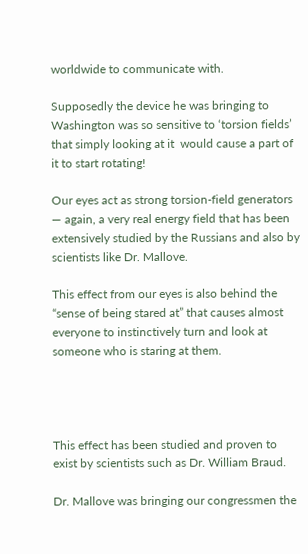worldwide to communicate with.

Supposedly the device he was bringing to Washington was so sensitive to ‘torsion fields’ that simply looking at it  would cause a part of it to start rotating!

Our eyes act as strong torsion-field generators — again, a very real energy field that has been extensively studied by the Russians and also by scientists like Dr. Mallove.

This effect from our eyes is also behind the “sense of being stared at” that causes almost everyone to instinctively turn and look at someone who is staring at them.




This effect has been studied and proven to exist by scientists such as Dr. William Braud.

Dr. Mallove was bringing our congressmen the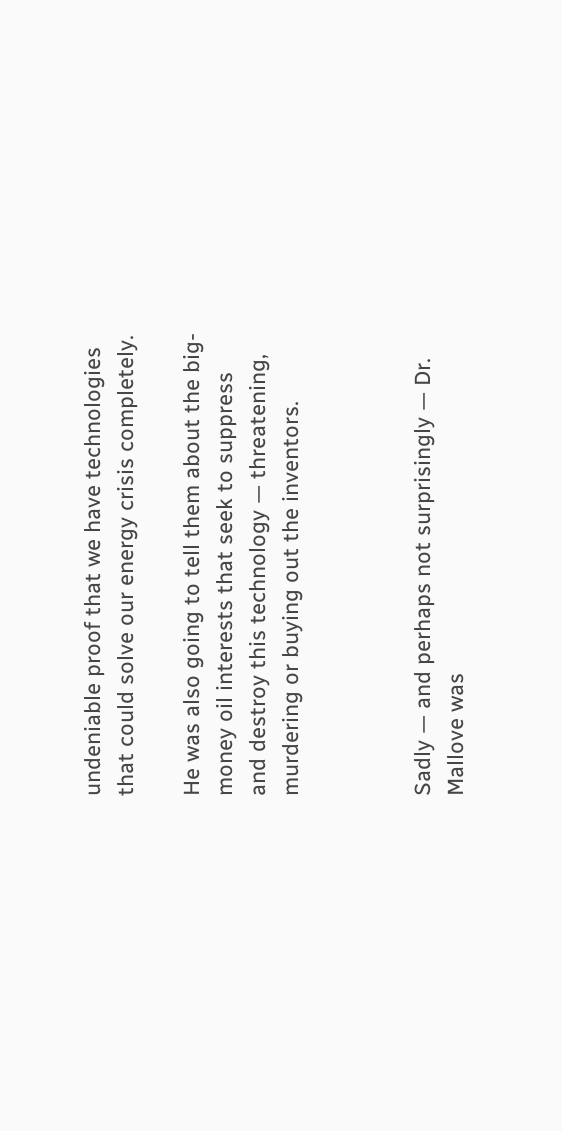undeniable proof that we have technologies that could solve our energy crisis completely.

He was also going to tell them about the big-money oil interests that seek to suppress and destroy this technology — threatening, murdering or buying out the inventors.



Sadly — and perhaps not surprisingly — Dr. Mallove was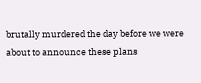brutally murdered the day before we were about to announce these plans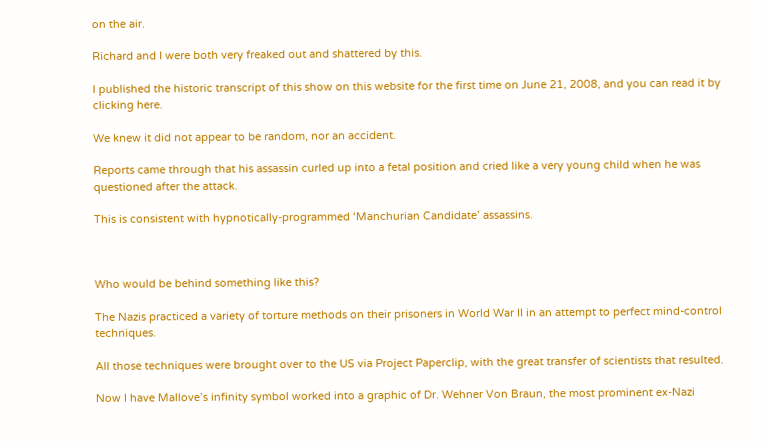on the air.

Richard and I were both very freaked out and shattered by this.

I published the historic transcript of this show on this website for the first time on June 21, 2008, and you can read it by clicking here.

We knew it did not appear to be random, nor an accident.

Reports came through that his assassin curled up into a fetal position and cried like a very young child when he was questioned after the attack.

This is consistent with hypnotically-programmed ‘Manchurian Candidate’ assassins.



Who would be behind something like this?

The Nazis practiced a variety of torture methods on their prisoners in World War II in an attempt to perfect mind-control techniques.

All those techniques were brought over to the US via Project Paperclip, with the great transfer of scientists that resulted.

Now I have Mallove’s infinity symbol worked into a graphic of Dr. Wehner Von Braun, the most prominent ex-Nazi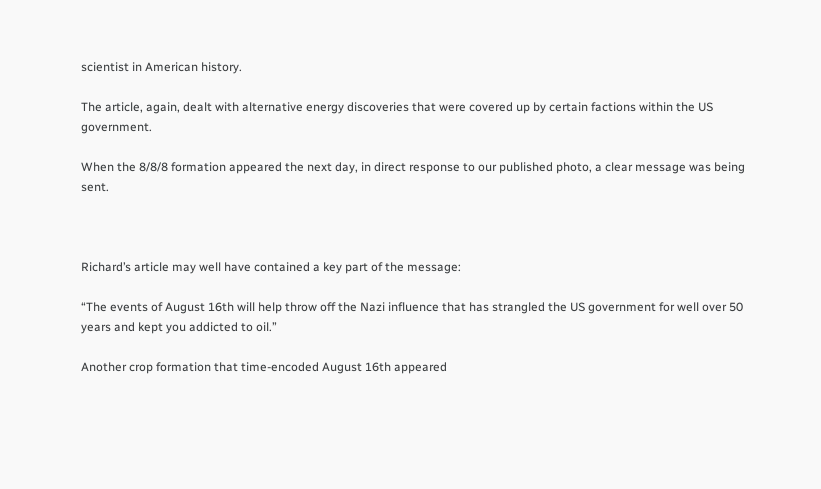scientist in American history.

The article, again, dealt with alternative energy discoveries that were covered up by certain factions within the US government.

When the 8/8/8 formation appeared the next day, in direct response to our published photo, a clear message was being sent.



Richard’s article may well have contained a key part of the message:

“The events of August 16th will help throw off the Nazi influence that has strangled the US government for well over 50 years and kept you addicted to oil.”

Another crop formation that time-encoded August 16th appeared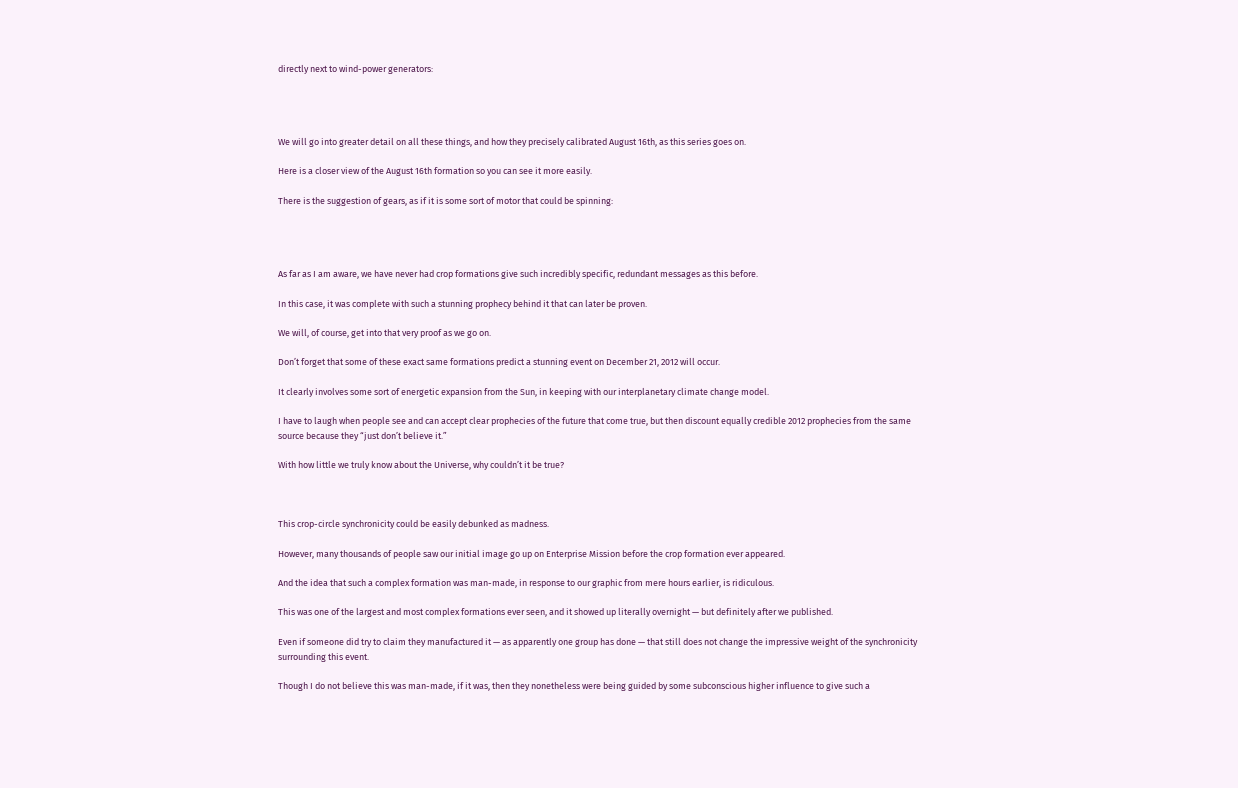directly next to wind-power generators:




We will go into greater detail on all these things, and how they precisely calibrated August 16th, as this series goes on.

Here is a closer view of the August 16th formation so you can see it more easily.

There is the suggestion of gears, as if it is some sort of motor that could be spinning:




As far as I am aware, we have never had crop formations give such incredibly specific, redundant messages as this before.

In this case, it was complete with such a stunning prophecy behind it that can later be proven.

We will, of course, get into that very proof as we go on.

Don’t forget that some of these exact same formations predict a stunning event on December 21, 2012 will occur.

It clearly involves some sort of energetic expansion from the Sun, in keeping with our interplanetary climate change model.

I have to laugh when people see and can accept clear prophecies of the future that come true, but then discount equally credible 2012 prophecies from the same source because they “just don’t believe it.”

With how little we truly know about the Universe, why couldn’t it be true?



This crop-circle synchronicity could be easily debunked as madness.

However, many thousands of people saw our initial image go up on Enterprise Mission before the crop formation ever appeared.

And the idea that such a complex formation was man-made, in response to our graphic from mere hours earlier, is ridiculous.

This was one of the largest and most complex formations ever seen, and it showed up literally overnight — but definitely after we published.

Even if someone did try to claim they manufactured it — as apparently one group has done — that still does not change the impressive weight of the synchronicity surrounding this event.

Though I do not believe this was man-made, if it was, then they nonetheless were being guided by some subconscious higher influence to give such a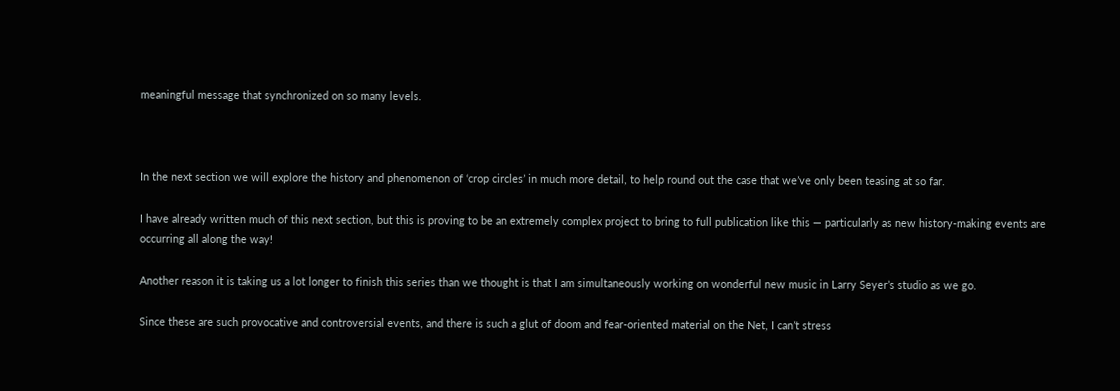meaningful message that synchronized on so many levels.



In the next section we will explore the history and phenomenon of ‘crop circles’ in much more detail, to help round out the case that we’ve only been teasing at so far.

I have already written much of this next section, but this is proving to be an extremely complex project to bring to full publication like this — particularly as new history-making events are occurring all along the way!

Another reason it is taking us a lot longer to finish this series than we thought is that I am simultaneously working on wonderful new music in Larry Seyer’s studio as we go.

Since these are such provocative and controversial events, and there is such a glut of doom and fear-oriented material on the Net, I can’t stress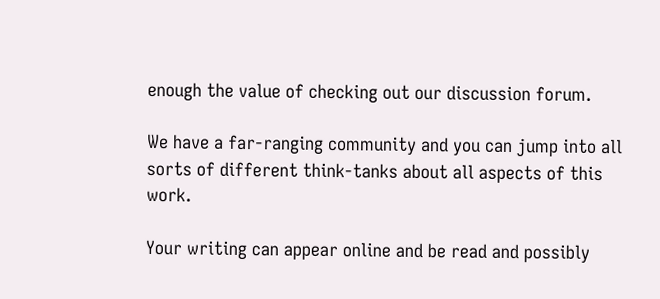enough the value of checking out our discussion forum.

We have a far-ranging community and you can jump into all sorts of different think-tanks about all aspects of this work.

Your writing can appear online and be read and possibly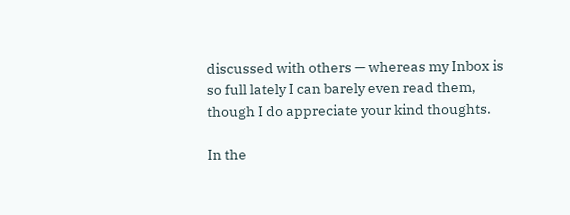discussed with others — whereas my Inbox is so full lately I can barely even read them, though I do appreciate your kind thoughts.

In the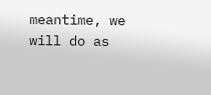meantime, we will do as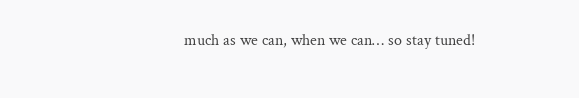much as we can, when we can… so stay tuned!